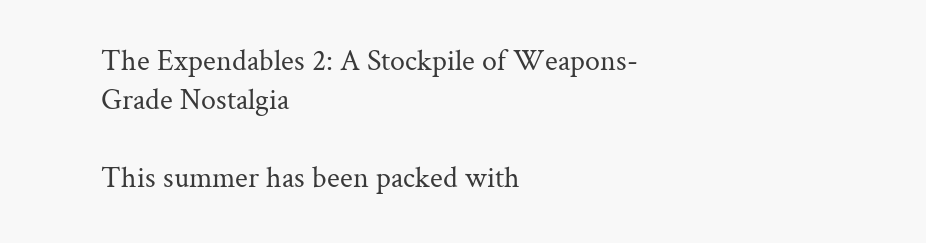The Expendables 2: A Stockpile of Weapons-Grade Nostalgia

This summer has been packed with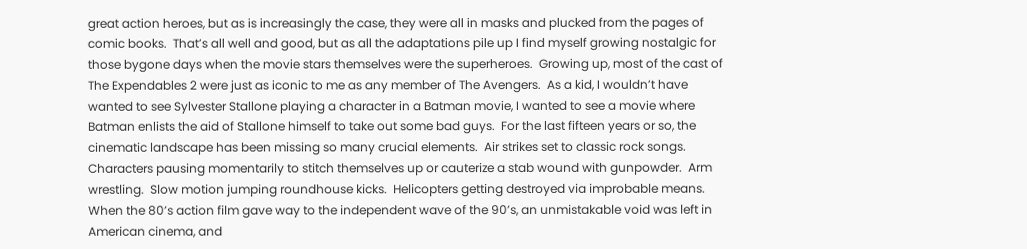great action heroes, but as is increasingly the case, they were all in masks and plucked from the pages of comic books.  That’s all well and good, but as all the adaptations pile up I find myself growing nostalgic for those bygone days when the movie stars themselves were the superheroes.  Growing up, most of the cast of The Expendables 2 were just as iconic to me as any member of The Avengers.  As a kid, I wouldn’t have wanted to see Sylvester Stallone playing a character in a Batman movie, I wanted to see a movie where Batman enlists the aid of Stallone himself to take out some bad guys.  For the last fifteen years or so, the cinematic landscape has been missing so many crucial elements.  Air strikes set to classic rock songs.  Characters pausing momentarily to stitch themselves up or cauterize a stab wound with gunpowder.  Arm wrestling.  Slow motion jumping roundhouse kicks.  Helicopters getting destroyed via improbable means.  When the 80’s action film gave way to the independent wave of the 90’s, an unmistakable void was left in American cinema, and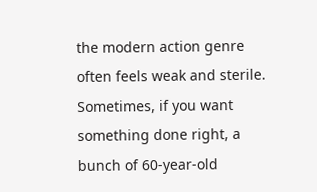the modern action genre often feels weak and sterile.   Sometimes, if you want something done right, a bunch of 60-year-old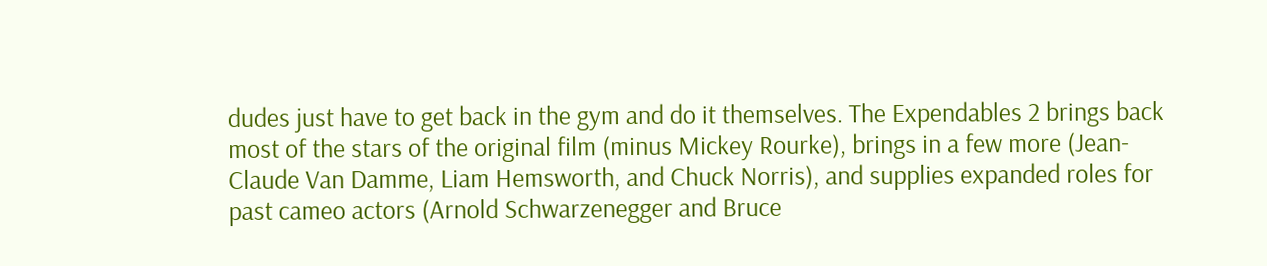dudes just have to get back in the gym and do it themselves. The Expendables 2 brings back most of the stars of the original film (minus Mickey Rourke), brings in a few more (Jean-Claude Van Damme, Liam Hemsworth, and Chuck Norris), and supplies expanded roles for past cameo actors (Arnold Schwarzenegger and Bruce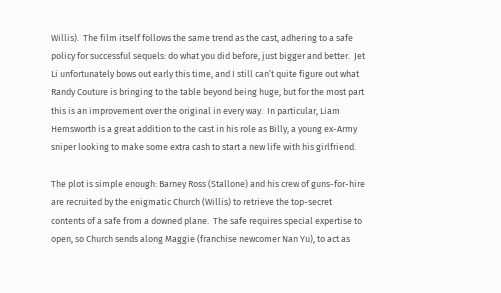Willis).  The film itself follows the same trend as the cast, adhering to a safe policy for successful sequels: do what you did before, just bigger and better.  Jet Li unfortunately bows out early this time, and I still can’t quite figure out what Randy Couture is bringing to the table beyond being huge, but for the most part this is an improvement over the original in every way.  In particular, Liam Hemsworth is a great addition to the cast in his role as Billy, a young ex-Army sniper looking to make some extra cash to start a new life with his girlfriend.

The plot is simple enough: Barney Ross (Stallone) and his crew of guns-for-hire are recruited by the enigmatic Church (Willis) to retrieve the top-secret contents of a safe from a downed plane.  The safe requires special expertise to open, so Church sends along Maggie (franchise newcomer Nan Yu), to act as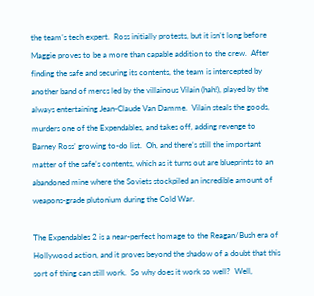the team’s tech expert.  Ross initially protests, but it isn’t long before Maggie proves to be a more than capable addition to the crew.  After finding the safe and securing its contents, the team is intercepted by another band of mercs led by the villainous Vilain (hah!), played by the always entertaining Jean-Claude Van Damme.  Vilain steals the goods, murders one of the Expendables, and takes off, adding revenge to Barney Ross’ growing to-do list.  Oh, and there’s still the important matter of the safe’s contents, which as it turns out are blueprints to an abandoned mine where the Soviets stockpiled an incredible amount of weapons-grade plutonium during the Cold War.

The Expendables 2 is a near-perfect homage to the Reagan/Bush era of Hollywood action, and it proves beyond the shadow of a doubt that this sort of thing can still work.  So why does it work so well?  Well,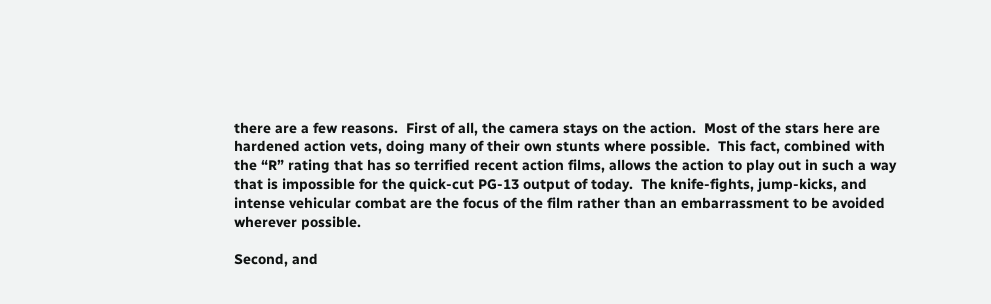there are a few reasons.  First of all, the camera stays on the action.  Most of the stars here are hardened action vets, doing many of their own stunts where possible.  This fact, combined with the “R” rating that has so terrified recent action films, allows the action to play out in such a way that is impossible for the quick-cut PG-13 output of today.  The knife-fights, jump-kicks, and intense vehicular combat are the focus of the film rather than an embarrassment to be avoided wherever possible.

Second, and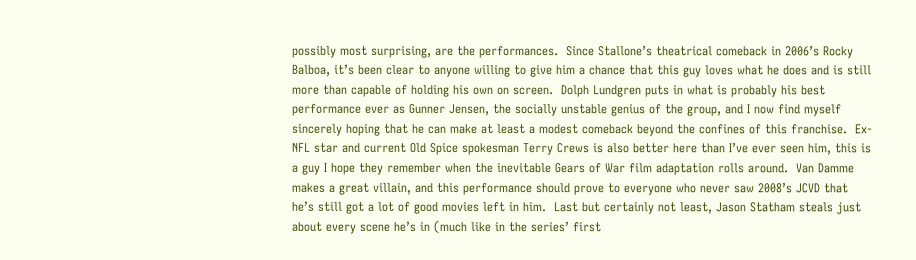possibly most surprising, are the performances.  Since Stallone’s theatrical comeback in 2006’s Rocky Balboa, it’s been clear to anyone willing to give him a chance that this guy loves what he does and is still more than capable of holding his own on screen.  Dolph Lundgren puts in what is probably his best performance ever as Gunner Jensen, the socially unstable genius of the group, and I now find myself sincerely hoping that he can make at least a modest comeback beyond the confines of this franchise.  Ex-NFL star and current Old Spice spokesman Terry Crews is also better here than I’ve ever seen him, this is a guy I hope they remember when the inevitable Gears of War film adaptation rolls around.  Van Damme makes a great villain, and this performance should prove to everyone who never saw 2008’s JCVD that he’s still got a lot of good movies left in him.  Last but certainly not least, Jason Statham steals just about every scene he’s in (much like in the series’ first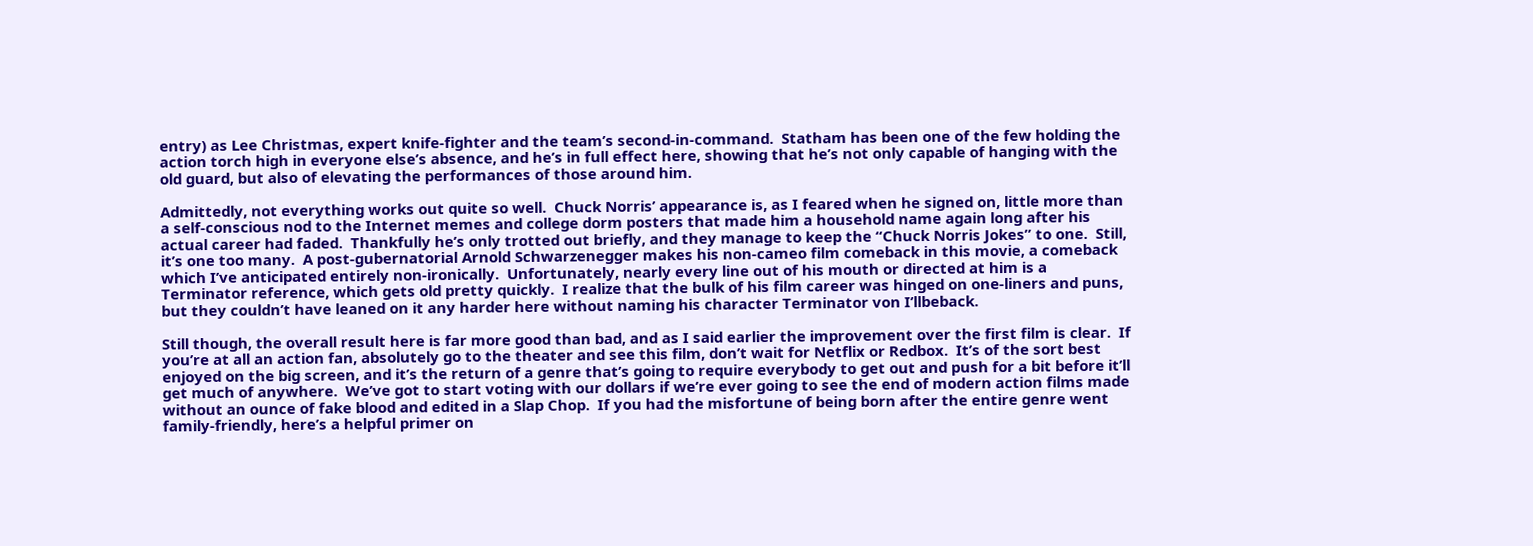entry) as Lee Christmas, expert knife-fighter and the team’s second-in-command.  Statham has been one of the few holding the action torch high in everyone else’s absence, and he’s in full effect here, showing that he’s not only capable of hanging with the old guard, but also of elevating the performances of those around him.

Admittedly, not everything works out quite so well.  Chuck Norris’ appearance is, as I feared when he signed on, little more than a self-conscious nod to the Internet memes and college dorm posters that made him a household name again long after his actual career had faded.  Thankfully he’s only trotted out briefly, and they manage to keep the “Chuck Norris Jokes” to one.  Still, it’s one too many.  A post-gubernatorial Arnold Schwarzenegger makes his non-cameo film comeback in this movie, a comeback which I’ve anticipated entirely non-ironically.  Unfortunately, nearly every line out of his mouth or directed at him is a Terminator reference, which gets old pretty quickly.  I realize that the bulk of his film career was hinged on one-liners and puns, but they couldn’t have leaned on it any harder here without naming his character Terminator von I’llbeback.

Still though, the overall result here is far more good than bad, and as I said earlier the improvement over the first film is clear.  If you’re at all an action fan, absolutely go to the theater and see this film, don’t wait for Netflix or Redbox.  It’s of the sort best enjoyed on the big screen, and it’s the return of a genre that’s going to require everybody to get out and push for a bit before it’ll get much of anywhere.  We’ve got to start voting with our dollars if we’re ever going to see the end of modern action films made without an ounce of fake blood and edited in a Slap Chop.  If you had the misfortune of being born after the entire genre went family-friendly, here’s a helpful primer on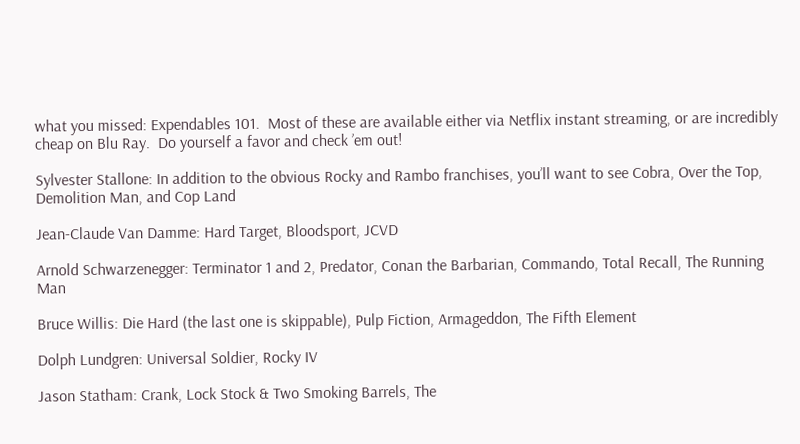what you missed: Expendables 101.  Most of these are available either via Netflix instant streaming, or are incredibly cheap on Blu Ray.  Do yourself a favor and check ’em out!

Sylvester Stallone: In addition to the obvious Rocky and Rambo franchises, you’ll want to see Cobra, Over the Top, Demolition Man, and Cop Land

Jean-Claude Van Damme: Hard Target, Bloodsport, JCVD

Arnold Schwarzenegger: Terminator 1 and 2, Predator, Conan the Barbarian, Commando, Total Recall, The Running Man

Bruce Willis: Die Hard (the last one is skippable), Pulp Fiction, Armageddon, The Fifth Element

Dolph Lundgren: Universal Soldier, Rocky IV

Jason Statham: Crank, Lock Stock & Two Smoking Barrels, The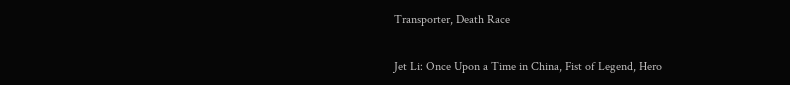Transporter, Death Race

Jet Li: Once Upon a Time in China, Fist of Legend, Hero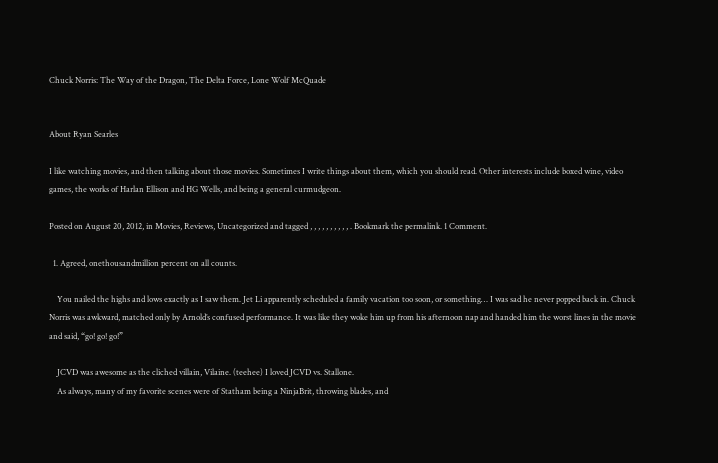Chuck Norris: The Way of the Dragon, The Delta Force, Lone Wolf McQuade


About Ryan Searles

I like watching movies, and then talking about those movies. Sometimes I write things about them, which you should read. Other interests include boxed wine, video games, the works of Harlan Ellison and HG Wells, and being a general curmudgeon.

Posted on August 20, 2012, in Movies, Reviews, Uncategorized and tagged , , , , , , , , , , . Bookmark the permalink. 1 Comment.

  1. Agreed, onethousandmillion percent on all counts.

    You nailed the highs and lows exactly as I saw them. Jet Li apparently scheduled a family vacation too soon, or something… I was sad he never popped back in. Chuck Norris was awkward, matched only by Arnold’s confused performance. It was like they woke him up from his afternoon nap and handed him the worst lines in the movie and said, “go! go! go!”

    JCVD was awesome as the cliched villain, Vilaine. (teehee) I loved JCVD vs. Stallone.
    As always, many of my favorite scenes were of Statham being a NinjaBrit, throwing blades, and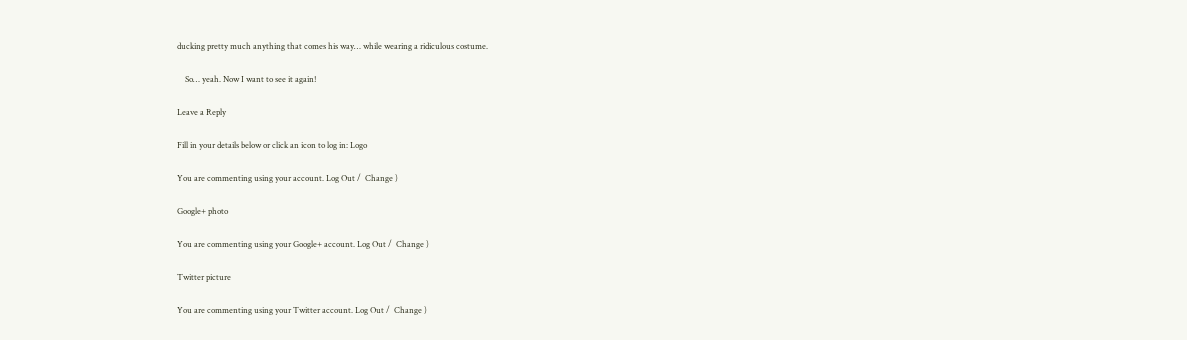ducking pretty much anything that comes his way… while wearing a ridiculous costume.

    So… yeah. Now I want to see it again!

Leave a Reply

Fill in your details below or click an icon to log in: Logo

You are commenting using your account. Log Out /  Change )

Google+ photo

You are commenting using your Google+ account. Log Out /  Change )

Twitter picture

You are commenting using your Twitter account. Log Out /  Change )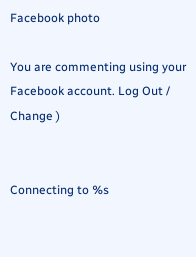Facebook photo

You are commenting using your Facebook account. Log Out /  Change )


Connecting to %s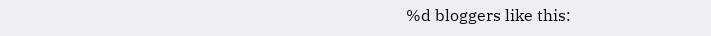%d bloggers like this: